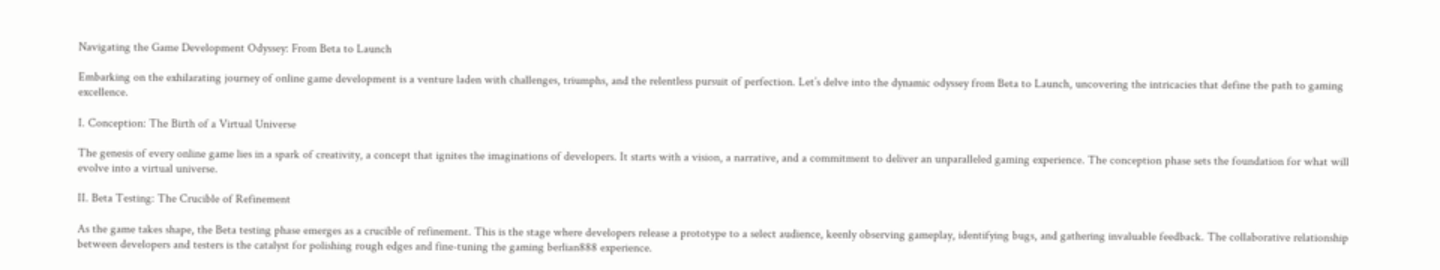Navigating the Game Development Odyssey: From Beta to Launch

Embarking on the exhilarating journey of online game development is a venture laden with challenges, triumphs, and the relentless pursuit of perfection. Let’s delve into the dynamic odyssey from Beta to Launch, uncovering the intricacies that define the path to gaming excellence.

I. Conception: The Birth of a Virtual Universe

The genesis of every online game lies in a spark of creativity, a concept that ignites the imaginations of developers. It starts with a vision, a narrative, and a commitment to deliver an unparalleled gaming experience. The conception phase sets the foundation for what will evolve into a virtual universe.

II. Beta Testing: The Crucible of Refinement

As the game takes shape, the Beta testing phase emerges as a crucible of refinement. This is the stage where developers release a prototype to a select audience, keenly observing gameplay, identifying bugs, and gathering invaluable feedback. The collaborative relationship between developers and testers is the catalyst for polishing rough edges and fine-tuning the gaming berlian888 experience.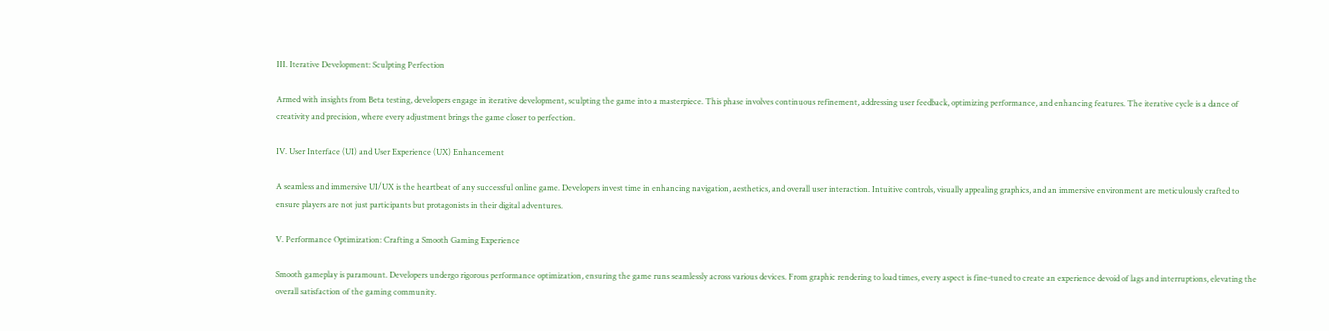III. Iterative Development: Sculpting Perfection

Armed with insights from Beta testing, developers engage in iterative development, sculpting the game into a masterpiece. This phase involves continuous refinement, addressing user feedback, optimizing performance, and enhancing features. The iterative cycle is a dance of creativity and precision, where every adjustment brings the game closer to perfection.

IV. User Interface (UI) and User Experience (UX) Enhancement

A seamless and immersive UI/UX is the heartbeat of any successful online game. Developers invest time in enhancing navigation, aesthetics, and overall user interaction. Intuitive controls, visually appealing graphics, and an immersive environment are meticulously crafted to ensure players are not just participants but protagonists in their digital adventures.

V. Performance Optimization: Crafting a Smooth Gaming Experience

Smooth gameplay is paramount. Developers undergo rigorous performance optimization, ensuring the game runs seamlessly across various devices. From graphic rendering to load times, every aspect is fine-tuned to create an experience devoid of lags and interruptions, elevating the overall satisfaction of the gaming community.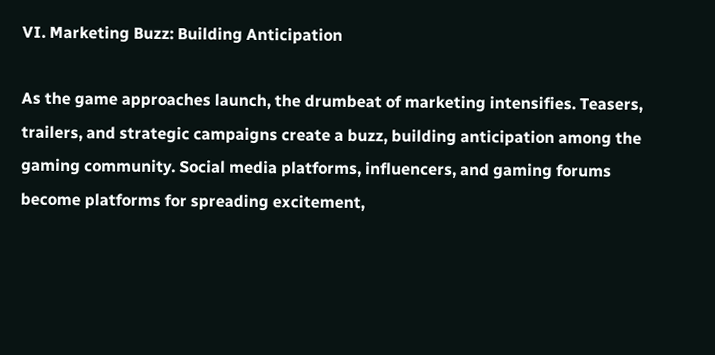VI. Marketing Buzz: Building Anticipation

As the game approaches launch, the drumbeat of marketing intensifies. Teasers, trailers, and strategic campaigns create a buzz, building anticipation among the gaming community. Social media platforms, influencers, and gaming forums become platforms for spreading excitement,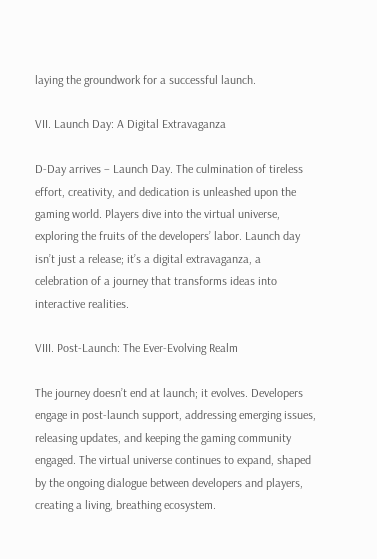laying the groundwork for a successful launch.

VII. Launch Day: A Digital Extravaganza

D-Day arrives – Launch Day. The culmination of tireless effort, creativity, and dedication is unleashed upon the gaming world. Players dive into the virtual universe, exploring the fruits of the developers’ labor. Launch day isn’t just a release; it’s a digital extravaganza, a celebration of a journey that transforms ideas into interactive realities.

VIII. Post-Launch: The Ever-Evolving Realm

The journey doesn’t end at launch; it evolves. Developers engage in post-launch support, addressing emerging issues, releasing updates, and keeping the gaming community engaged. The virtual universe continues to expand, shaped by the ongoing dialogue between developers and players, creating a living, breathing ecosystem.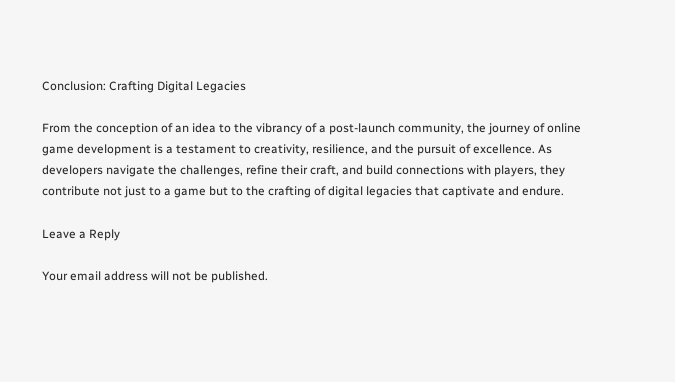Conclusion: Crafting Digital Legacies

From the conception of an idea to the vibrancy of a post-launch community, the journey of online game development is a testament to creativity, resilience, and the pursuit of excellence. As developers navigate the challenges, refine their craft, and build connections with players, they contribute not just to a game but to the crafting of digital legacies that captivate and endure.

Leave a Reply

Your email address will not be published.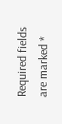Required fields are marked *